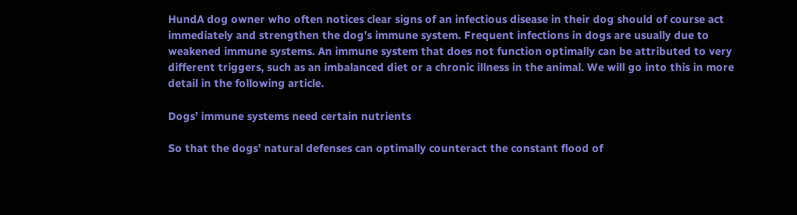HundA dog owner who often notices clear signs of an infectious disease in their dog should of course act immediately and strengthen the dog’s immune system. Frequent infections in dogs are usually due to weakened immune systems. An immune system that does not function optimally can be attributed to very different triggers, such as an imbalanced diet or a chronic illness in the animal. We will go into this in more detail in the following article.

Dogs’ immune systems need certain nutrients

So that the dogs’ natural defenses can optimally counteract the constant flood of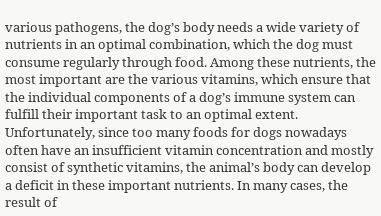various pathogens, the dog’s body needs a wide variety of nutrients in an optimal combination, which the dog must consume regularly through food. Among these nutrients, the most important are the various vitamins, which ensure that the individual components of a dog’s immune system can fulfill their important task to an optimal extent. Unfortunately, since too many foods for dogs nowadays often have an insufficient vitamin concentration and mostly consist of synthetic vitamins, the animal’s body can develop a deficit in these important nutrients. In many cases, the result of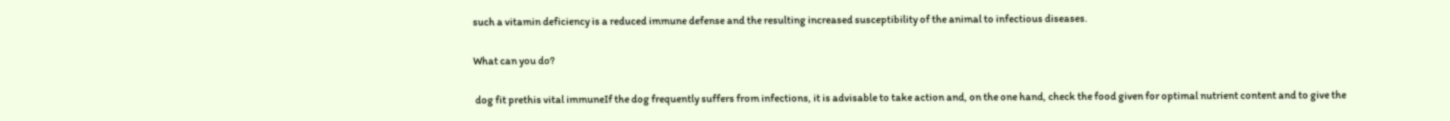such a vitamin deficiency is a reduced immune defense and the resulting increased susceptibility of the animal to infectious diseases.

What can you do?

 dog fit prethis vital immuneIf the dog frequently suffers from infections, it is advisable to take action and, on the one hand, check the food given for optimal nutrient content and to give the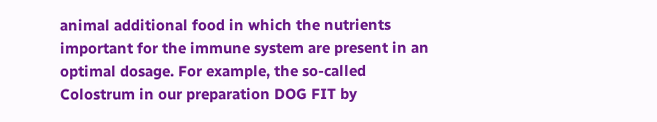animal additional food in which the nutrients important for the immune system are present in an optimal dosage. For example, the so-called Colostrum in our preparation DOG FIT by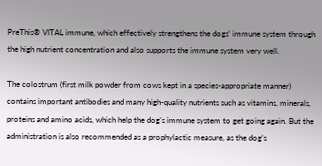PreThis® VITAL immune, which effectively strengthens the dogs’ immune system through the high nutrient concentration and also supports the immune system very well.

The colostrum (first milk powder from cows kept in a species-appropriate manner) contains important antibodies and many high-quality nutrients such as vitamins, minerals, proteins and amino acids, which help the dog’s immune system to get going again. But the administration is also recommended as a prophylactic measure, as the dog’s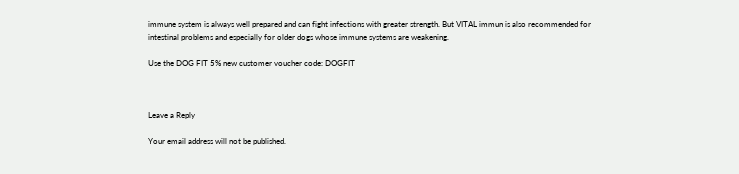immune system is always well prepared and can fight infections with greater strength. But VITAL immun is also recommended for intestinal problems and especially for older dogs whose immune systems are weakening.

Use the DOG FIT 5% new customer voucher code: DOGFIT



Leave a Reply

Your email address will not be published.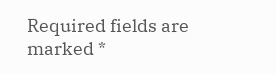Required fields are marked *